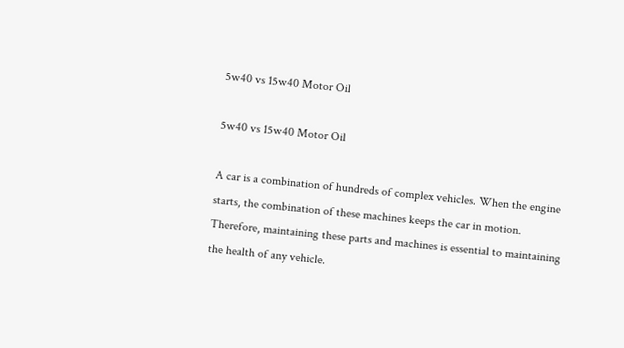5w40 vs 15w40 Motor Oil

5w40 vs 15w40 Motor Oil

A car is a combination of hundreds of complex vehicles. When the engine starts, the combination of these machines keeps the car in motion. Therefore, maintaining these parts and machines is essential to maintaining the health of any vehicle.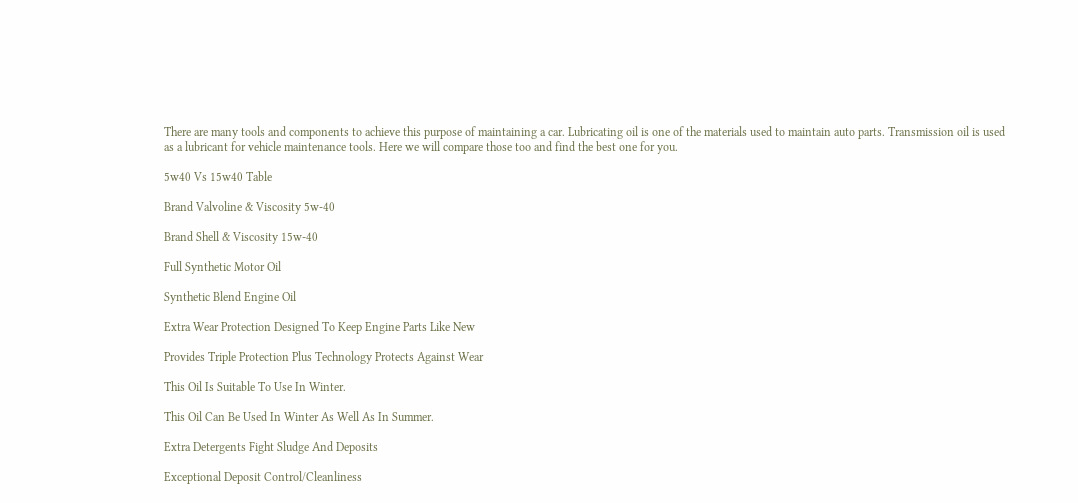There are many tools and components to achieve this purpose of maintaining a car. Lubricating oil is one of the materials used to maintain auto parts. Transmission oil is used as a lubricant for vehicle maintenance tools. Here we will compare those too and find the best one for you.

5w40 Vs 15w40 Table

Brand Valvoline & Viscosity 5w-40

Brand Shell & Viscosity 15w-40

Full Synthetic Motor Oil

Synthetic Blend Engine Oil

Extra Wear Protection Designed To Keep Engine Parts Like New

Provides Triple Protection Plus Technology Protects Against Wear

This Oil Is Suitable To Use In Winter.

This Oil Can Be Used In Winter As Well As In Summer.

Extra Detergents Fight Sludge And Deposits

Exceptional Deposit Control/Cleanliness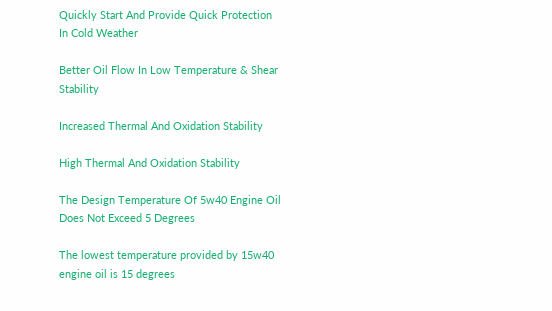Quickly Start And Provide Quick Protection In Cold Weather

Better Oil Flow In Low Temperature & Shear Stability

Increased Thermal And Oxidation Stability

High Thermal And Oxidation Stability

The Design Temperature Of 5w40 Engine Oil Does Not Exceed 5 Degrees

The lowest temperature provided by 15w40 engine oil is 15 degrees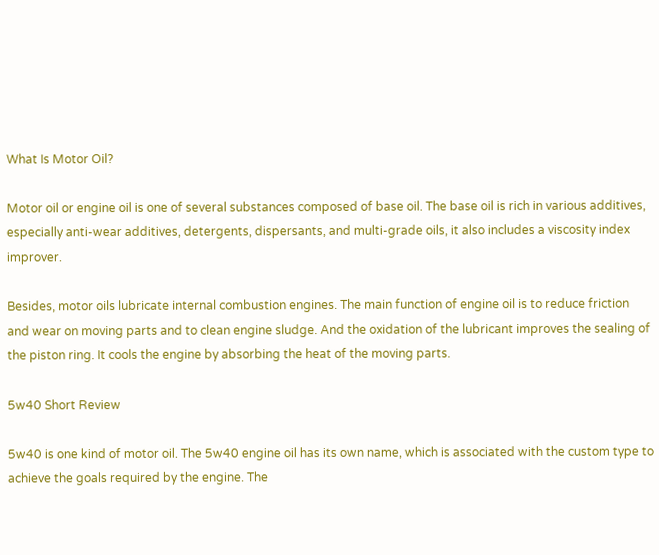What Is Motor Oil?

Motor oil or engine oil is one of several substances composed of base oil. The base oil is rich in various additives, especially anti-wear additives, detergents, dispersants, and multi-grade oils, it also includes a viscosity index improver.

Besides, motor oils lubricate internal combustion engines. The main function of engine oil is to reduce friction and wear on moving parts and to clean engine sludge. And the oxidation of the lubricant improves the sealing of the piston ring. It cools the engine by absorbing the heat of the moving parts.

5w40 Short Review

5w40 is one kind of motor oil. The 5w40 engine oil has its own name, which is associated with the custom type to achieve the goals required by the engine. The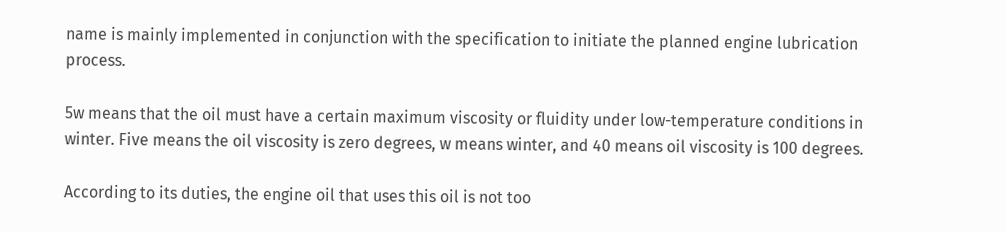name is mainly implemented in conjunction with the specification to initiate the planned engine lubrication process.

5w means that the oil must have a certain maximum viscosity or fluidity under low-temperature conditions in winter. Five means the oil viscosity is zero degrees, w means winter, and 40 means oil viscosity is 100 degrees.

According to its duties, the engine oil that uses this oil is not too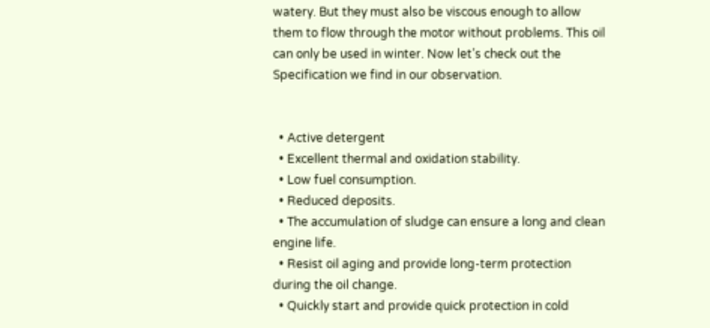watery. But they must also be viscous enough to allow them to flow through the motor without problems. This oil can only be used in winter. Now let’s check out the Specification we find in our observation.


  • Active detergent
  • Excellent thermal and oxidation stability.
  • Low fuel consumption.
  • Reduced deposits.
  • The accumulation of sludge can ensure a long and clean engine life.
  • Resist oil aging and provide long-term protection during the oil change.
  • Quickly start and provide quick protection in cold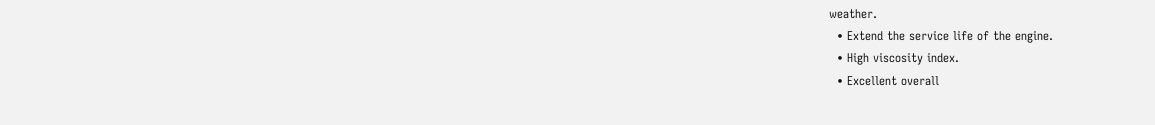weather.
  • Extend the service life of the engine.
  • High viscosity index.
  • Excellent overall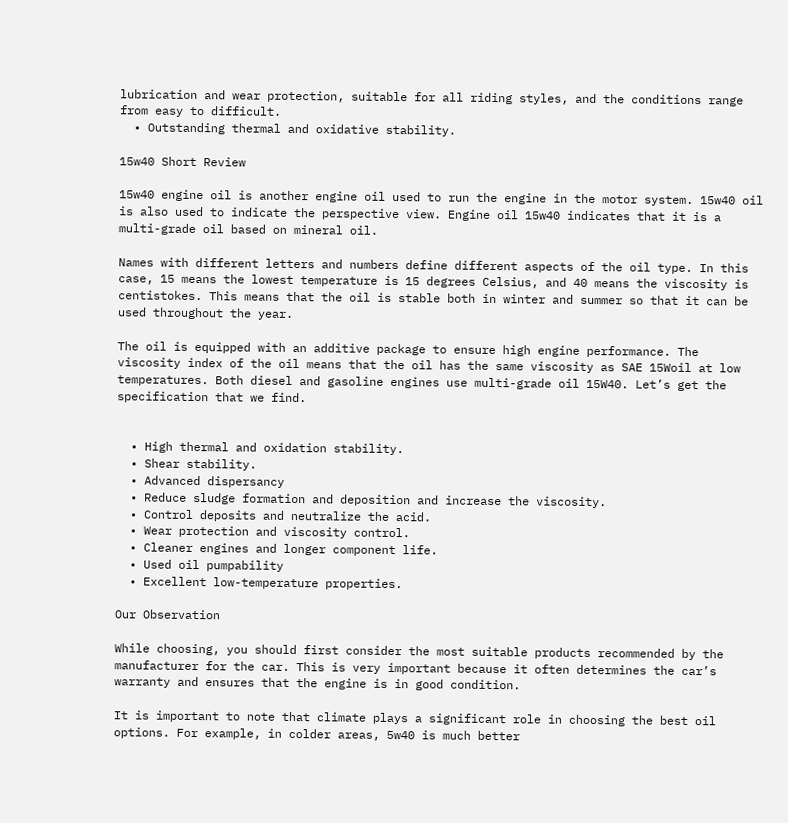lubrication and wear protection, suitable for all riding styles, and the conditions range from easy to difficult.
  • Outstanding thermal and oxidative stability.

15w40 Short Review

15w40 engine oil is another engine oil used to run the engine in the motor system. 15w40 oil is also used to indicate the perspective view. Engine oil 15w40 indicates that it is a multi-grade oil based on mineral oil.

Names with different letters and numbers define different aspects of the oil type. In this case, 15 means the lowest temperature is 15 degrees Celsius, and 40 means the viscosity is centistokes. This means that the oil is stable both in winter and summer so that it can be used throughout the year.

The oil is equipped with an additive package to ensure high engine performance. The viscosity index of the oil means that the oil has the same viscosity as SAE 15Woil at low temperatures. Both diesel and gasoline engines use multi-grade oil 15W40. Let’s get the specification that we find.


  • High thermal and oxidation stability.
  • Shear stability.
  • Advanced dispersancy
  • Reduce sludge formation and deposition and increase the viscosity.
  • Control deposits and neutralize the acid.
  • Wear protection and viscosity control.
  • Cleaner engines and longer component life.
  • Used oil pumpability
  • Excellent low-temperature properties.

Our Observation

While choosing, you should first consider the most suitable products recommended by the manufacturer for the car. This is very important because it often determines the car’s warranty and ensures that the engine is in good condition.

It is important to note that climate plays a significant role in choosing the best oil options. For example, in colder areas, 5w40 is much better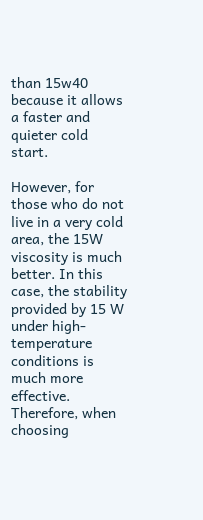than 15w40 because it allows a faster and quieter cold start.

However, for those who do not live in a very cold area, the 15W viscosity is much better. In this case, the stability provided by 15 W under high-temperature conditions is much more effective. Therefore, when choosing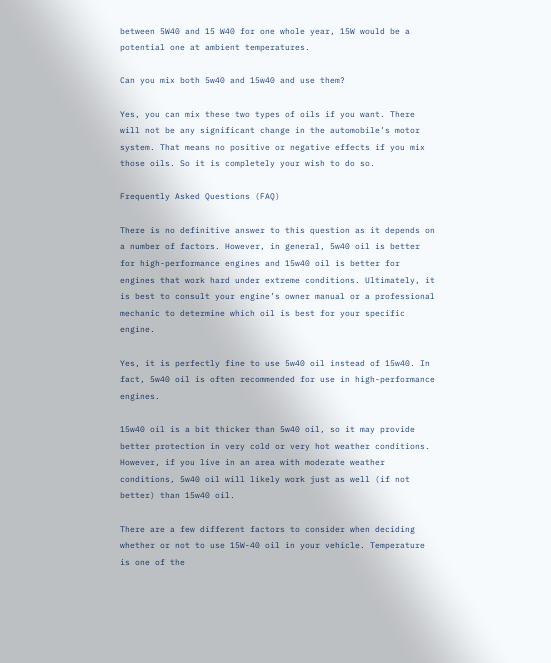between 5W40 and 15 W40 for one whole year, 15W would be a potential one at ambient temperatures.

Can you mix both 5w40 and 15w40 and use them?

Yes, you can mix these two types of oils if you want. There will not be any significant change in the automobile’s motor system. That means no positive or negative effects if you mix those oils. So it is completely your wish to do so.

Frequently Asked Questions (FAQ)

There is no definitive answer to this question as it depends on a number of factors. However, in general, 5w40 oil is better for high-performance engines and 15w40 oil is better for engines that work hard under extreme conditions. Ultimately, it is best to consult your engine’s owner manual or a professional mechanic to determine which oil is best for your specific engine.

Yes, it is perfectly fine to use 5w40 oil instead of 15w40. In fact, 5w40 oil is often recommended for use in high-performance engines.

15w40 oil is a bit thicker than 5w40 oil, so it may provide better protection in very cold or very hot weather conditions. However, if you live in an area with moderate weather conditions, 5w40 oil will likely work just as well (if not better) than 15w40 oil.

There are a few different factors to consider when deciding whether or not to use 15W-40 oil in your vehicle. Temperature is one of the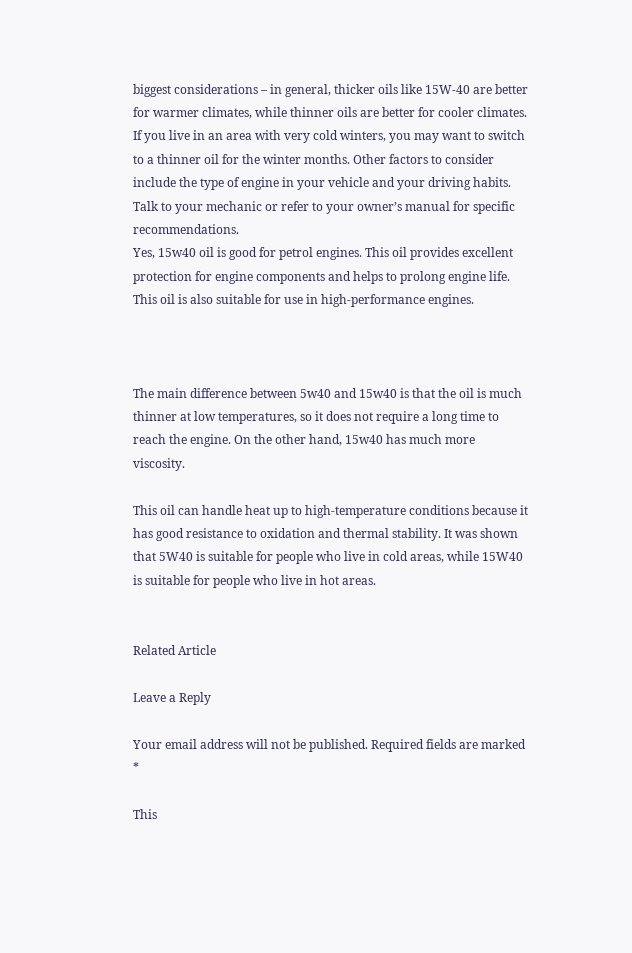biggest considerations – in general, thicker oils like 15W-40 are better for warmer climates, while thinner oils are better for cooler climates. If you live in an area with very cold winters, you may want to switch to a thinner oil for the winter months. Other factors to consider include the type of engine in your vehicle and your driving habits. Talk to your mechanic or refer to your owner’s manual for specific recommendations.
Yes, 15w40 oil is good for petrol engines. This oil provides excellent protection for engine components and helps to prolong engine life. This oil is also suitable for use in high-performance engines.



The main difference between 5w40 and 15w40 is that the oil is much thinner at low temperatures, so it does not require a long time to reach the engine. On the other hand, 15w40 has much more viscosity.

This oil can handle heat up to high-temperature conditions because it has good resistance to oxidation and thermal stability. It was shown that 5W40 is suitable for people who live in cold areas, while 15W40 is suitable for people who live in hot areas.


Related Article

Leave a Reply

Your email address will not be published. Required fields are marked *

This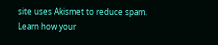site uses Akismet to reduce spam. Learn how your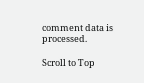comment data is processed.

Scroll to Top